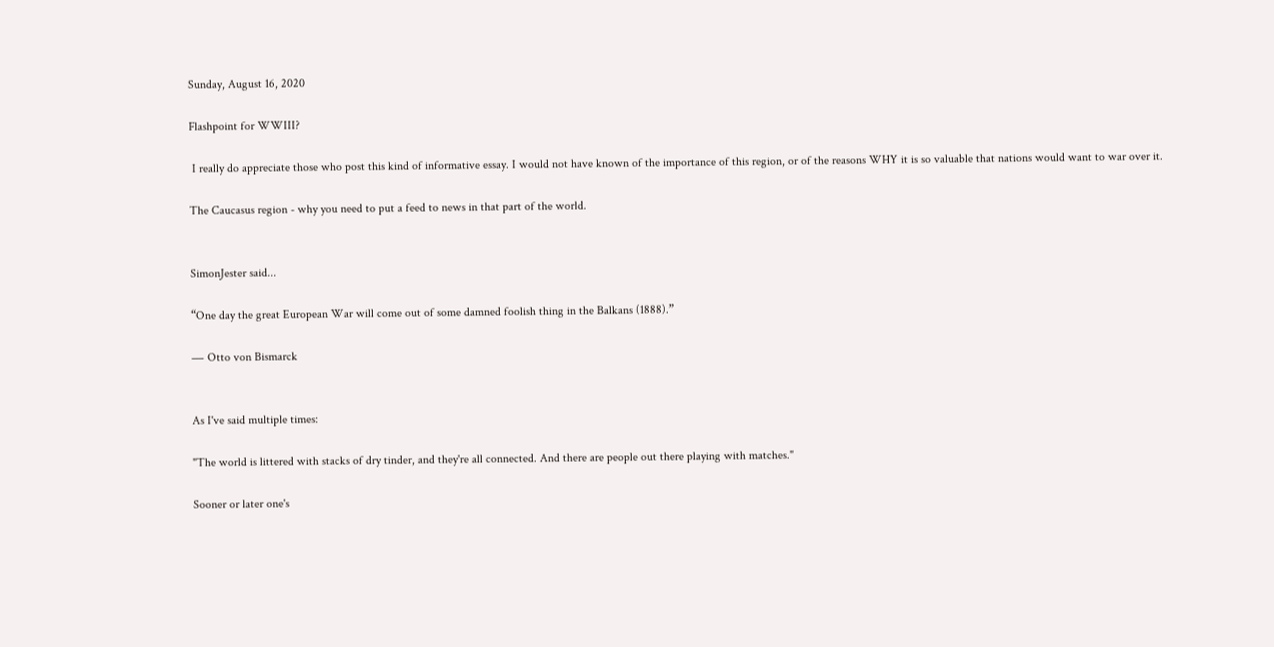Sunday, August 16, 2020

Flashpoint for WWIII?

 I really do appreciate those who post this kind of informative essay. I would not have known of the importance of this region, or of the reasons WHY it is so valuable that nations would want to war over it.

The Caucasus region - why you need to put a feed to news in that part of the world.


SimonJester said...

“One day the great European War will come out of some damned foolish thing in the Balkans (1888).”

― Otto von Bismarck


As I've said multiple times:

"The world is littered with stacks of dry tinder, and they're all connected. And there are people out there playing with matches."

Sooner or later one's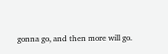gonna go, and then more will go.